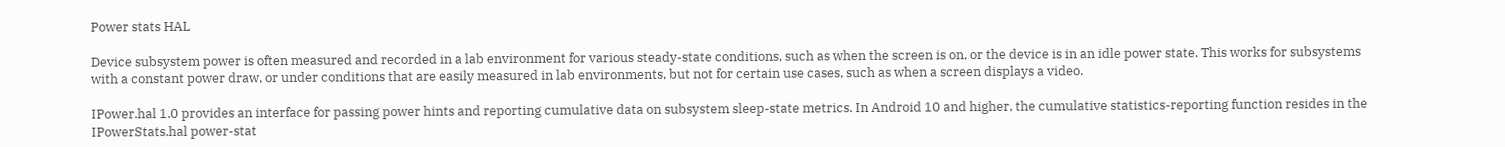Power stats HAL

Device subsystem power is often measured and recorded in a lab environment for various steady-state conditions, such as when the screen is on, or the device is in an idle power state. This works for subsystems with a constant power draw, or under conditions that are easily measured in lab environments, but not for certain use cases, such as when a screen displays a video.

IPower.hal 1.0 provides an interface for passing power hints and reporting cumulative data on subsystem sleep-state metrics. In Android 10 and higher, the cumulative statistics-reporting function resides in the IPowerStats.hal power-stat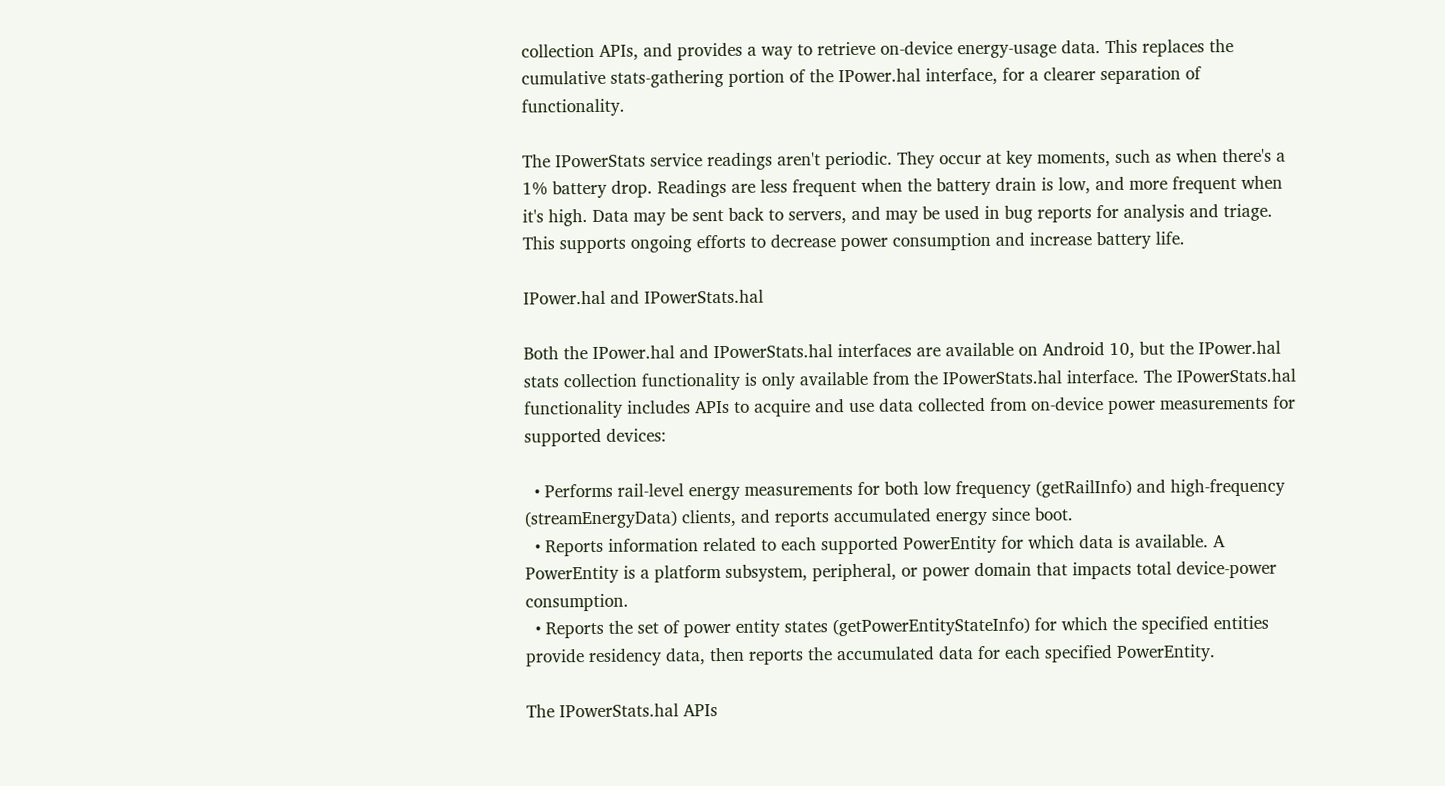collection APIs, and provides a way to retrieve on-device energy-usage data. This replaces the cumulative stats-gathering portion of the IPower.hal interface, for a clearer separation of functionality.

The IPowerStats service readings aren't periodic. They occur at key moments, such as when there's a 1% battery drop. Readings are less frequent when the battery drain is low, and more frequent when it's high. Data may be sent back to servers, and may be used in bug reports for analysis and triage. This supports ongoing efforts to decrease power consumption and increase battery life.

IPower.hal and IPowerStats.hal

Both the IPower.hal and IPowerStats.hal interfaces are available on Android 10, but the IPower.hal stats collection functionality is only available from the IPowerStats.hal interface. The IPowerStats.hal functionality includes APIs to acquire and use data collected from on-device power measurements for supported devices:

  • Performs rail-level energy measurements for both low frequency (getRailInfo) and high-frequency (streamEnergyData) clients, and reports accumulated energy since boot.
  • Reports information related to each supported PowerEntity for which data is available. A PowerEntity is a platform subsystem, peripheral, or power domain that impacts total device-power consumption.
  • Reports the set of power entity states (getPowerEntityStateInfo) for which the specified entities provide residency data, then reports the accumulated data for each specified PowerEntity.

The IPowerStats.hal APIs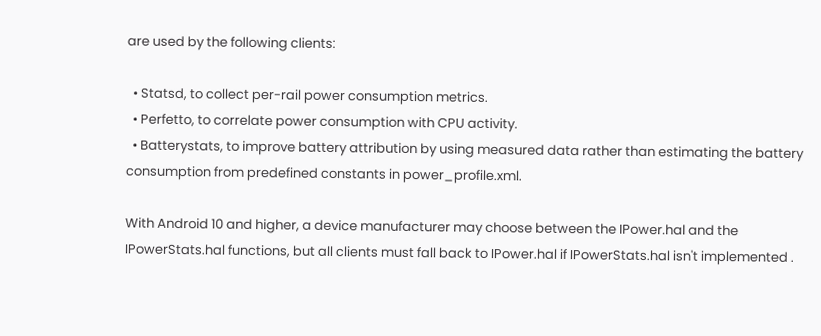are used by the following clients:

  • Statsd, to collect per-rail power consumption metrics.
  • Perfetto, to correlate power consumption with CPU activity.
  • Batterystats, to improve battery attribution by using measured data rather than estimating the battery consumption from predefined constants in power_profile.xml.

With Android 10 and higher, a device manufacturer may choose between the IPower.hal and the IPowerStats.hal functions, but all clients must fall back to IPower.hal if IPowerStats.hal isn't implemented .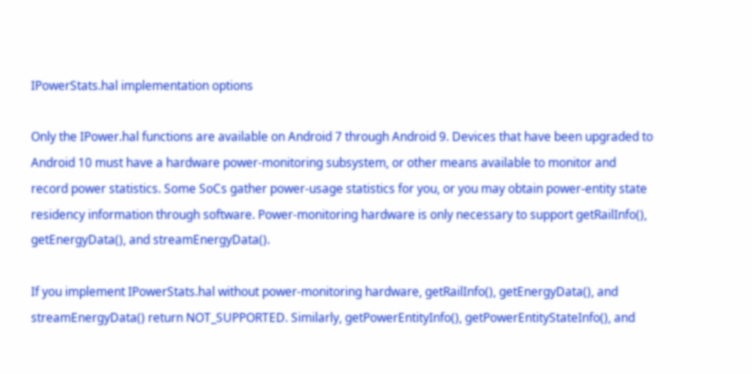IPowerStats.hal implementation options

Only the IPower.hal functions are available on Android 7 through Android 9. Devices that have been upgraded to Android 10 must have a hardware power-monitoring subsystem, or other means available to monitor and record power statistics. Some SoCs gather power-usage statistics for you, or you may obtain power-entity state residency information through software. Power-monitoring hardware is only necessary to support getRailInfo(), getEnergyData(), and streamEnergyData().

If you implement IPowerStats.hal without power-monitoring hardware, getRailInfo(), getEnergyData(), and streamEnergyData() return NOT_SUPPORTED. Similarly, getPowerEntityInfo(), getPowerEntityStateInfo(), and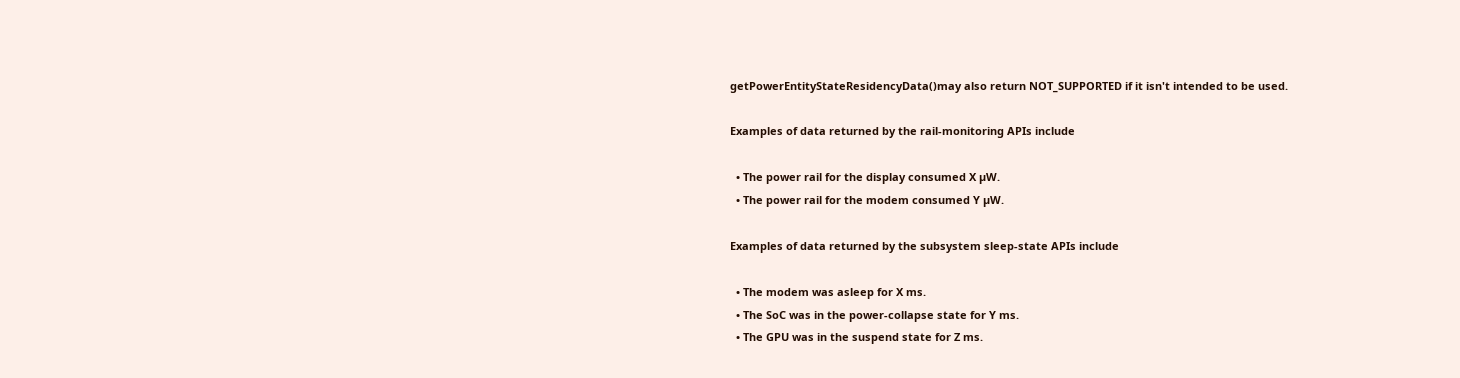getPowerEntityStateResidencyData()may also return NOT_SUPPORTED if it isn't intended to be used.

Examples of data returned by the rail-monitoring APIs include

  • The power rail for the display consumed X µW.
  • The power rail for the modem consumed Y µW.

Examples of data returned by the subsystem sleep-state APIs include

  • The modem was asleep for X ms.
  • The SoC was in the power-collapse state for Y ms.
  • The GPU was in the suspend state for Z ms.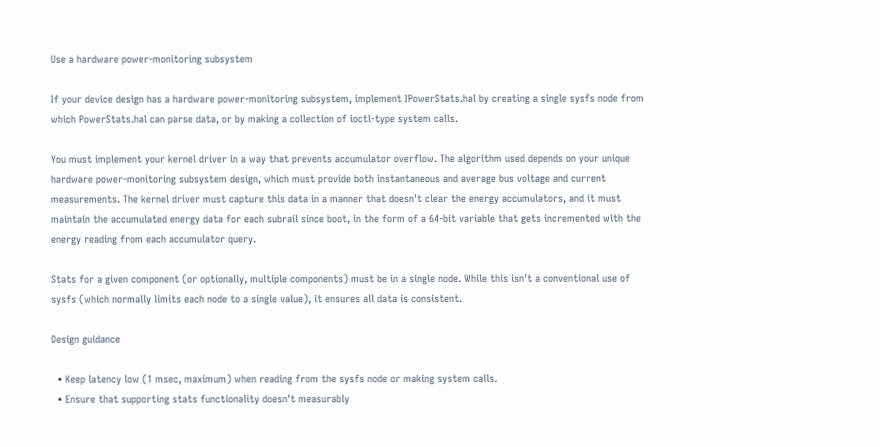Use a hardware power-monitoring subsystem

If your device design has a hardware power-monitoring subsystem, implement IPowerStats.hal by creating a single sysfs node from which PowerStats.hal can parse data, or by making a collection of ioctl-type system calls.

You must implement your kernel driver in a way that prevents accumulator overflow. The algorithm used depends on your unique hardware power-monitoring subsystem design, which must provide both instantaneous and average bus voltage and current measurements. The kernel driver must capture this data in a manner that doesn't clear the energy accumulators, and it must maintain the accumulated energy data for each subrail since boot, in the form of a 64-bit variable that gets incremented with the energy reading from each accumulator query.

Stats for a given component (or optionally, multiple components) must be in a single node. While this isn't a conventional use of sysfs (which normally limits each node to a single value), it ensures all data is consistent.

Design guidance

  • Keep latency low (1 msec, maximum) when reading from the sysfs node or making system calls.
  • Ensure that supporting stats functionality doesn't measurably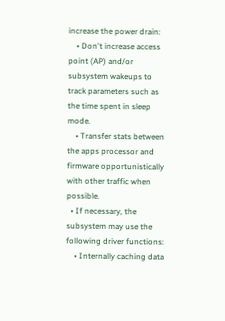increase the power drain:
    • Don't increase access point (AP) and/or subsystem wakeups to track parameters such as the time spent in sleep mode.
    • Transfer stats between the apps processor and firmware opportunistically with other traffic when possible.
  • If necessary, the subsystem may use the following driver functions:
    • Internally caching data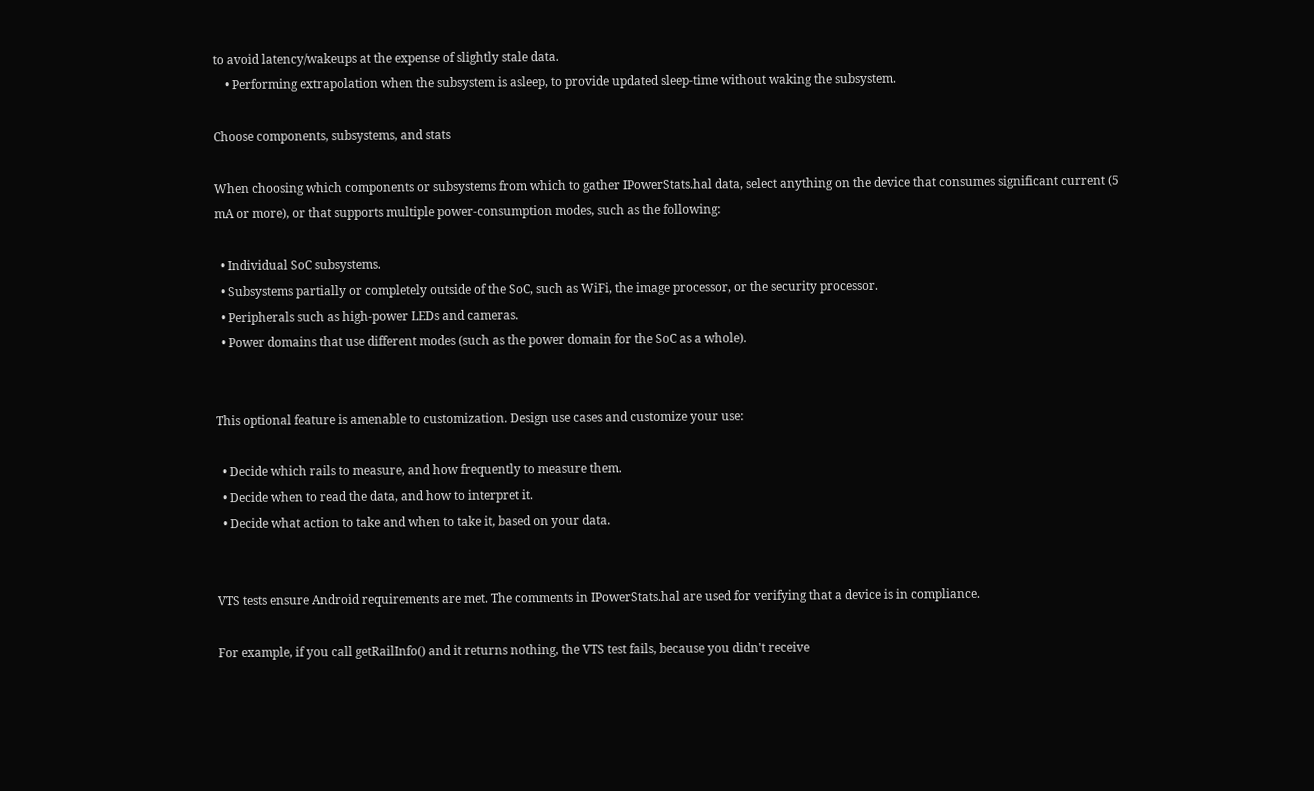to avoid latency/wakeups at the expense of slightly stale data.
    • Performing extrapolation when the subsystem is asleep, to provide updated sleep-time without waking the subsystem.

Choose components, subsystems, and stats

When choosing which components or subsystems from which to gather IPowerStats.hal data, select anything on the device that consumes significant current (5 mA or more), or that supports multiple power-consumption modes, such as the following:

  • Individual SoC subsystems.
  • Subsystems partially or completely outside of the SoC, such as WiFi, the image processor, or the security processor.
  • Peripherals such as high-power LEDs and cameras.
  • Power domains that use different modes (such as the power domain for the SoC as a whole).


This optional feature is amenable to customization. Design use cases and customize your use:

  • Decide which rails to measure, and how frequently to measure them.
  • Decide when to read the data, and how to interpret it.
  • Decide what action to take and when to take it, based on your data.


VTS tests ensure Android requirements are met. The comments in IPowerStats.hal are used for verifying that a device is in compliance.

For example, if you call getRailInfo() and it returns nothing, the VTS test fails, because you didn't receive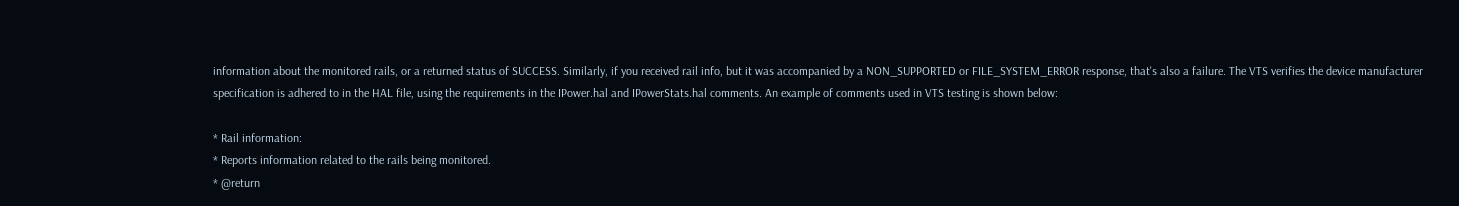information about the monitored rails, or a returned status of SUCCESS. Similarly, if you received rail info, but it was accompanied by a NON_SUPPORTED or FILE_SYSTEM_ERROR response, that's also a failure. The VTS verifies the device manufacturer specification is adhered to in the HAL file, using the requirements in the IPower.hal and IPowerStats.hal comments. An example of comments used in VTS testing is shown below:

* Rail information:
* Reports information related to the rails being monitored.
* @return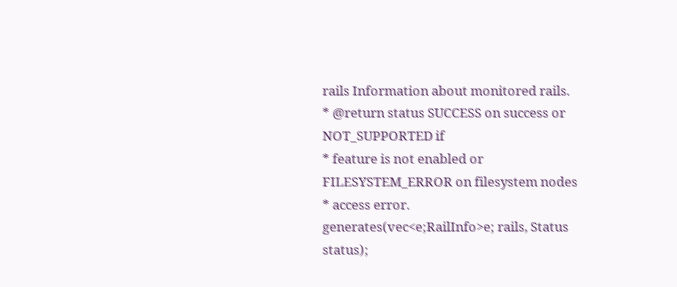rails Information about monitored rails.
* @return status SUCCESS on success or NOT_SUPPORTED if
* feature is not enabled or FILESYSTEM_ERROR on filesystem nodes
* access error.
generates(vec<e;RailInfo>e; rails, Status status);